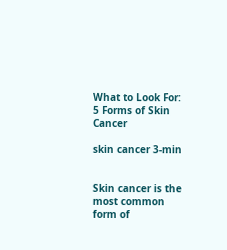What to Look For: 5 Forms of Skin Cancer

skin cancer 3-min


Skin cancer is the most common form of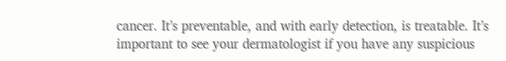cancer. It’s preventable, and with early detection, is treatable. It’s important to see your dermatologist if you have any suspicious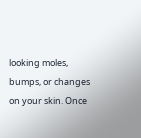looking moles, bumps, or changes on your skin. Once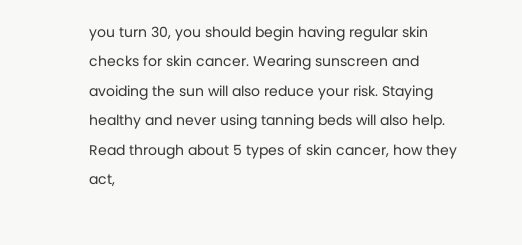you turn 30, you should begin having regular skin checks for skin cancer. Wearing sunscreen and avoiding the sun will also reduce your risk. Staying healthy and never using tanning beds will also help. Read through about 5 types of skin cancer, how they act,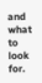and what to look for.